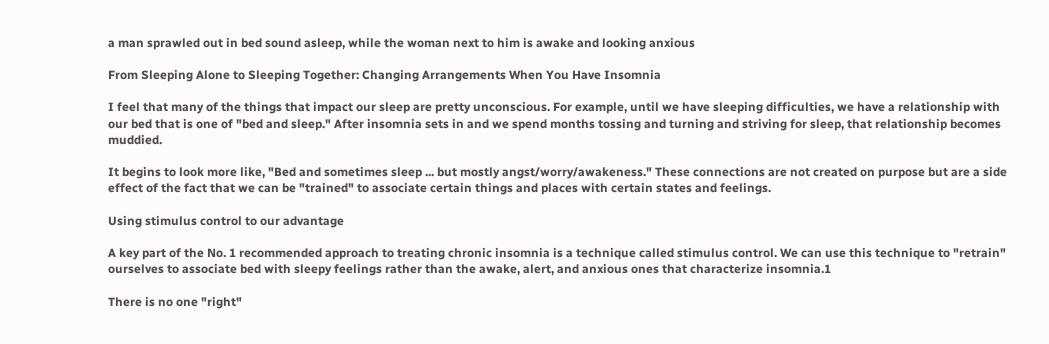a man sprawled out in bed sound asleep, while the woman next to him is awake and looking anxious

From Sleeping Alone to Sleeping Together: Changing Arrangements When You Have Insomnia

I feel that many of the things that impact our sleep are pretty unconscious. For example, until we have sleeping difficulties, we have a relationship with our bed that is one of "bed and sleep." After insomnia sets in and we spend months tossing and turning and striving for sleep, that relationship becomes muddied.

It begins to look more like, "Bed and sometimes sleep ... but mostly angst/worry/awakeness." These connections are not created on purpose but are a side effect of the fact that we can be "trained" to associate certain things and places with certain states and feelings.

Using stimulus control to our advantage

A key part of the No. 1 recommended approach to treating chronic insomnia is a technique called stimulus control. We can use this technique to "retrain" ourselves to associate bed with sleepy feelings rather than the awake, alert, and anxious ones that characterize insomnia.1

There is no one "right"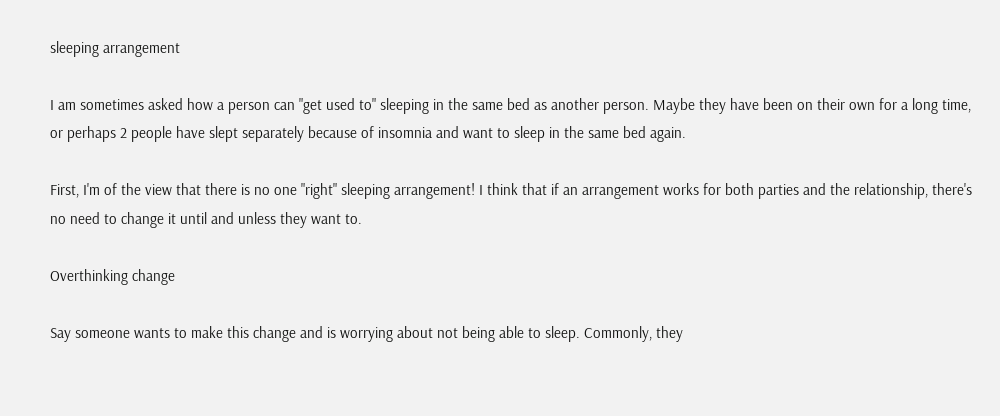sleeping arrangement

I am sometimes asked how a person can "get used to" sleeping in the same bed as another person. Maybe they have been on their own for a long time, or perhaps 2 people have slept separately because of insomnia and want to sleep in the same bed again.

First, I'm of the view that there is no one "right" sleeping arrangement! I think that if an arrangement works for both parties and the relationship, there's no need to change it until and unless they want to.

Overthinking change

Say someone wants to make this change and is worrying about not being able to sleep. Commonly, they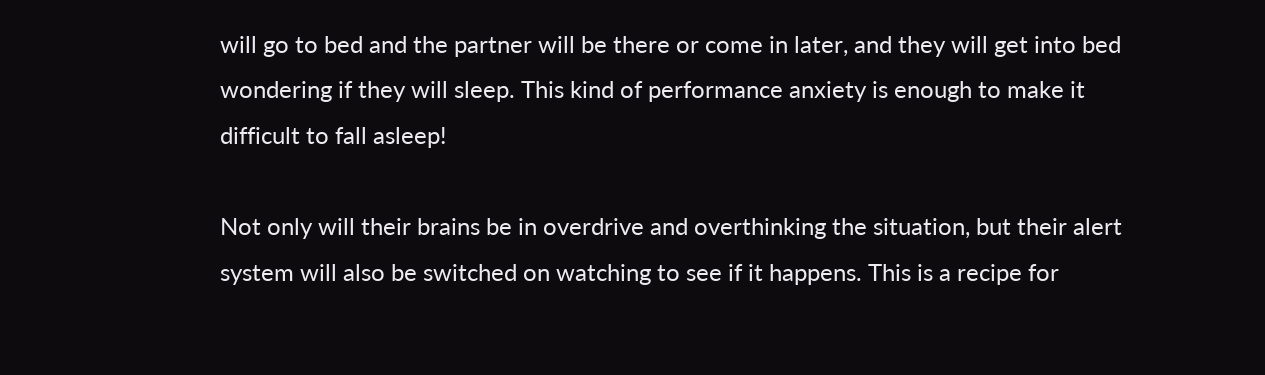will go to bed and the partner will be there or come in later, and they will get into bed wondering if they will sleep. This kind of performance anxiety is enough to make it difficult to fall asleep!

Not only will their brains be in overdrive and overthinking the situation, but their alert system will also be switched on watching to see if it happens. This is a recipe for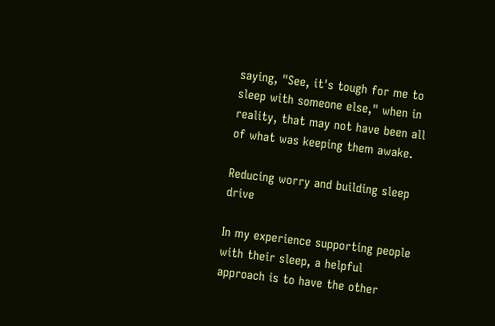saying, "See, it's tough for me to sleep with someone else," when in reality, that may not have been all of what was keeping them awake.

Reducing worry and building sleep drive

In my experience supporting people with their sleep, a helpful approach is to have the other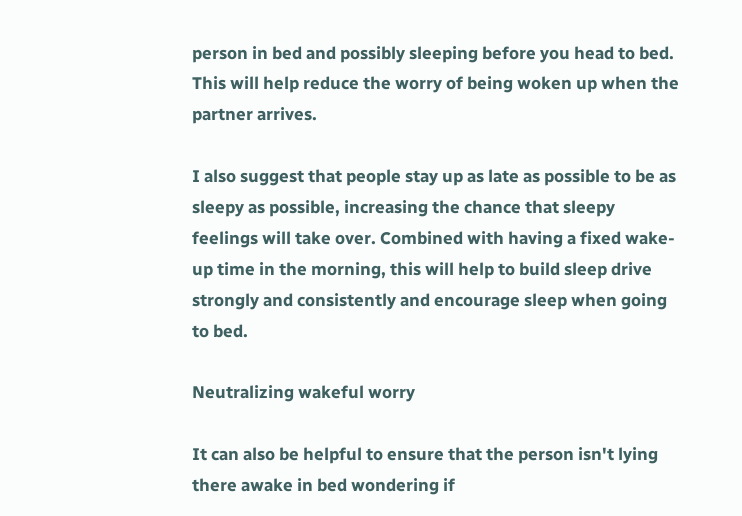person in bed and possibly sleeping before you head to bed. This will help reduce the worry of being woken up when the partner arrives.

I also suggest that people stay up as late as possible to be as sleepy as possible, increasing the chance that sleepy feelings will take over. Combined with having a fixed wake-up time in the morning, this will help to build sleep drive strongly and consistently and encourage sleep when going to bed.

Neutralizing wakeful worry

It can also be helpful to ensure that the person isn't lying there awake in bed wondering if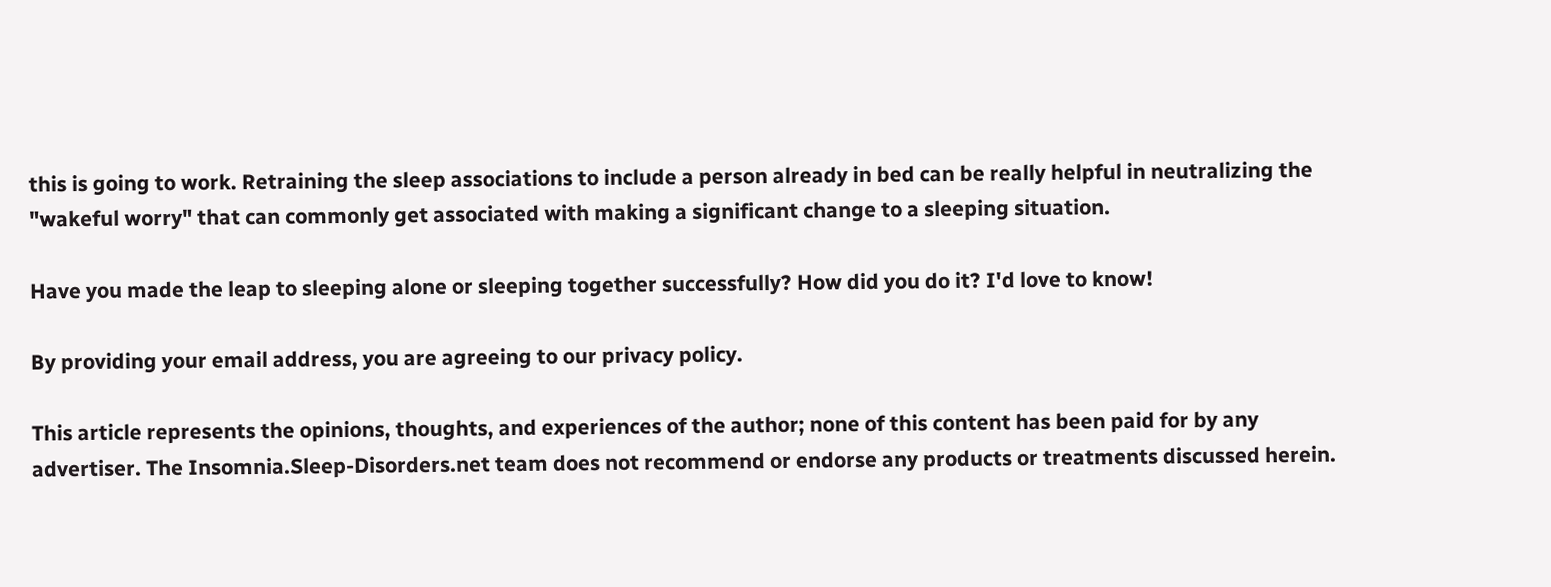this is going to work. Retraining the sleep associations to include a person already in bed can be really helpful in neutralizing the "wakeful worry" that can commonly get associated with making a significant change to a sleeping situation.

Have you made the leap to sleeping alone or sleeping together successfully? How did you do it? I'd love to know!

By providing your email address, you are agreeing to our privacy policy.

This article represents the opinions, thoughts, and experiences of the author; none of this content has been paid for by any advertiser. The Insomnia.Sleep-Disorders.net team does not recommend or endorse any products or treatments discussed herein.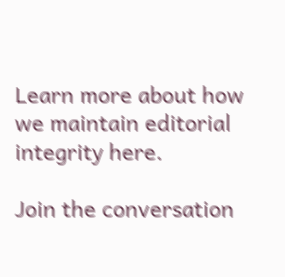Learn more about how we maintain editorial integrity here.

Join the conversation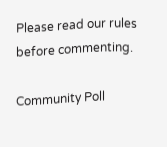Please read our rules before commenting.

Community Poll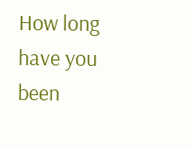How long have you been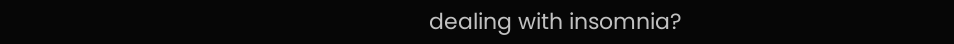dealing with insomnia?